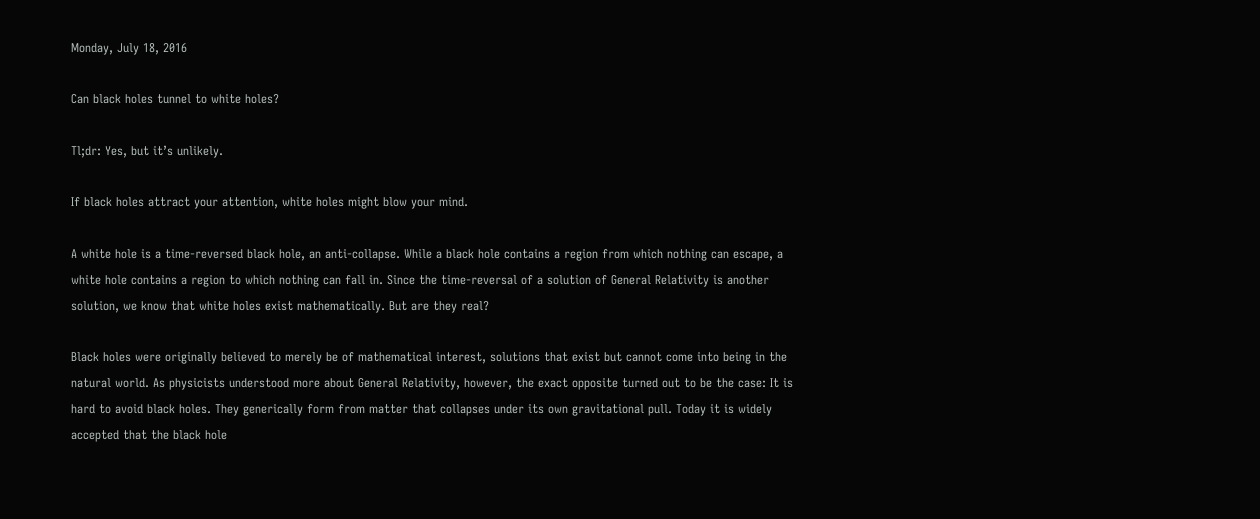Monday, July 18, 2016

Can black holes tunnel to white holes?

Tl;dr: Yes, but it’s unlikely.

If black holes attract your attention, white holes might blow your mind.

A white hole is a time-reversed black hole, an anti-collapse. While a black hole contains a region from which nothing can escape, a white hole contains a region to which nothing can fall in. Since the time-reversal of a solution of General Relativity is another solution, we know that white holes exist mathematically. But are they real?

Black holes were originally believed to merely be of mathematical interest, solutions that exist but cannot come into being in the natural world. As physicists understood more about General Relativity, however, the exact opposite turned out to be the case: It is hard to avoid black holes. They generically form from matter that collapses under its own gravitational pull. Today it is widely accepted that the black hole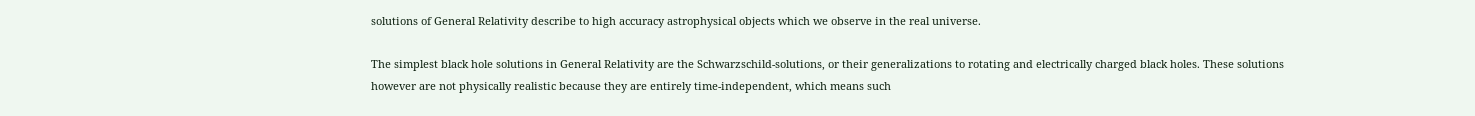solutions of General Relativity describe to high accuracy astrophysical objects which we observe in the real universe.

The simplest black hole solutions in General Relativity are the Schwarzschild-solutions, or their generalizations to rotating and electrically charged black holes. These solutions however are not physically realistic because they are entirely time-independent, which means such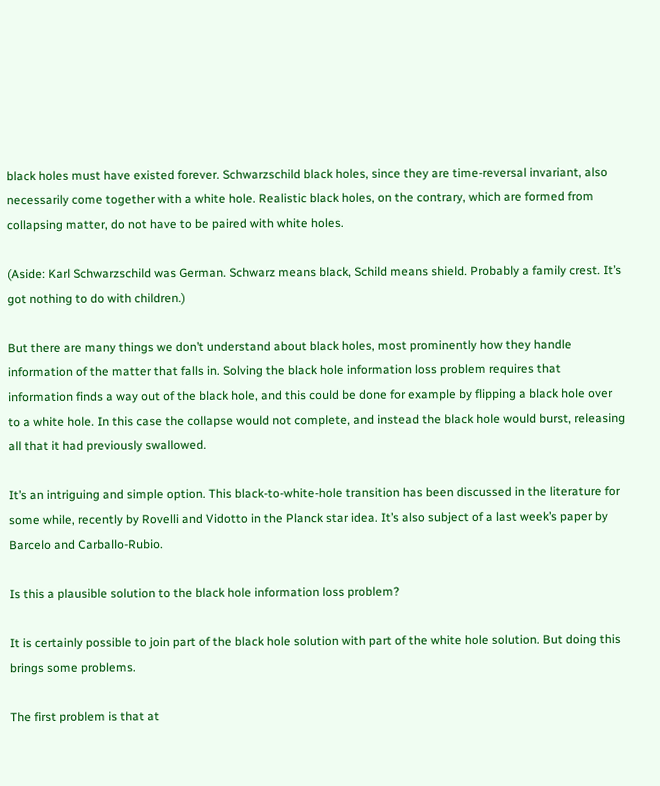black holes must have existed forever. Schwarzschild black holes, since they are time-reversal invariant, also necessarily come together with a white hole. Realistic black holes, on the contrary, which are formed from collapsing matter, do not have to be paired with white holes.

(Aside: Karl Schwarzschild was German. Schwarz means black, Schild means shield. Probably a family crest. It’s got nothing to do with children.)

But there are many things we don’t understand about black holes, most prominently how they handle information of the matter that falls in. Solving the black hole information loss problem requires that information finds a way out of the black hole, and this could be done for example by flipping a black hole over to a white hole. In this case the collapse would not complete, and instead the black hole would burst, releasing all that it had previously swallowed.

It’s an intriguing and simple option. This black-to-white-hole transition has been discussed in the literature for some while, recently by Rovelli and Vidotto in the Planck star idea. It’s also subject of a last week’s paper by Barcelo and Carballo-Rubio.

Is this a plausible solution to the black hole information loss problem?

It is certainly possible to join part of the black hole solution with part of the white hole solution. But doing this brings some problems.

The first problem is that at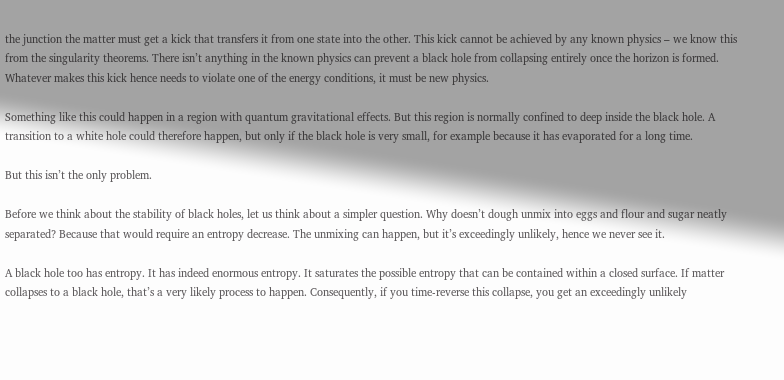the junction the matter must get a kick that transfers it from one state into the other. This kick cannot be achieved by any known physics – we know this from the singularity theorems. There isn’t anything in the known physics can prevent a black hole from collapsing entirely once the horizon is formed. Whatever makes this kick hence needs to violate one of the energy conditions, it must be new physics.

Something like this could happen in a region with quantum gravitational effects. But this region is normally confined to deep inside the black hole. A transition to a white hole could therefore happen, but only if the black hole is very small, for example because it has evaporated for a long time.

But this isn’t the only problem.

Before we think about the stability of black holes, let us think about a simpler question. Why doesn’t dough unmix into eggs and flour and sugar neatly separated? Because that would require an entropy decrease. The unmixing can happen, but it’s exceedingly unlikely, hence we never see it.

A black hole too has entropy. It has indeed enormous entropy. It saturates the possible entropy that can be contained within a closed surface. If matter collapses to a black hole, that’s a very likely process to happen. Consequently, if you time-reverse this collapse, you get an exceedingly unlikely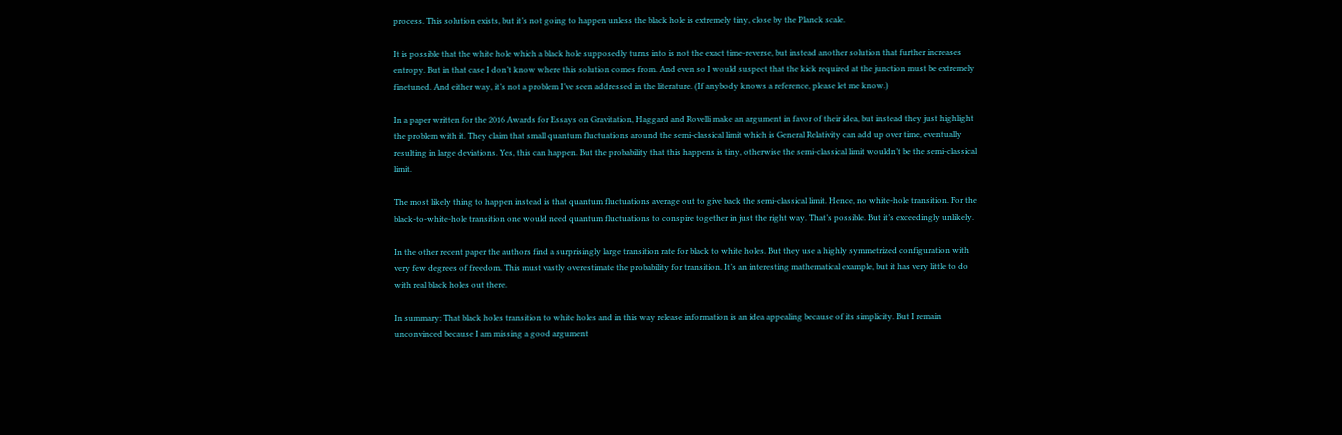process. This solution exists, but it’s not going to happen unless the black hole is extremely tiny, close by the Planck scale.

It is possible that the white hole which a black hole supposedly turns into is not the exact time-reverse, but instead another solution that further increases entropy. But in that case I don’t know where this solution comes from. And even so I would suspect that the kick required at the junction must be extremely finetuned. And either way, it’s not a problem I’ve seen addressed in the literature. (If anybody knows a reference, please let me know.)

In a paper written for the 2016 Awards for Essays on Gravitation, Haggard and Rovelli make an argument in favor of their idea, but instead they just highlight the problem with it. They claim that small quantum fluctuations around the semi-classical limit which is General Relativity can add up over time, eventually resulting in large deviations. Yes, this can happen. But the probability that this happens is tiny, otherwise the semi-classical limit wouldn’t be the semi-classical limit.

The most likely thing to happen instead is that quantum fluctuations average out to give back the semi-classical limit. Hence, no white-hole transition. For the black-to-white-hole transition one would need quantum fluctuations to conspire together in just the right way. That’s possible. But it’s exceedingly unlikely.

In the other recent paper the authors find a surprisingly large transition rate for black to white holes. But they use a highly symmetrized configuration with very few degrees of freedom. This must vastly overestimate the probability for transition. It’s an interesting mathematical example, but it has very little to do with real black holes out there.

In summary: That black holes transition to white holes and in this way release information is an idea appealing because of its simplicity. But I remain unconvinced because I am missing a good argument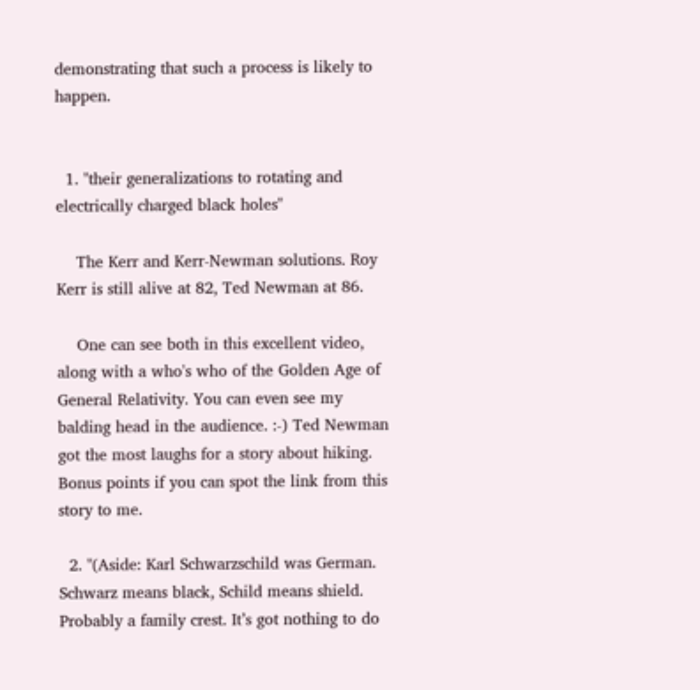demonstrating that such a process is likely to happen.


  1. "their generalizations to rotating and electrically charged black holes"

    The Kerr and Kerr-Newman solutions. Roy Kerr is still alive at 82, Ted Newman at 86.

    One can see both in this excellent video, along with a who's who of the Golden Age of General Relativity. You can even see my balding head in the audience. :-) Ted Newman got the most laughs for a story about hiking. Bonus points if you can spot the link from this story to me.

  2. "(Aside: Karl Schwarzschild was German. Schwarz means black, Schild means shield. Probably a family crest. It’s got nothing to do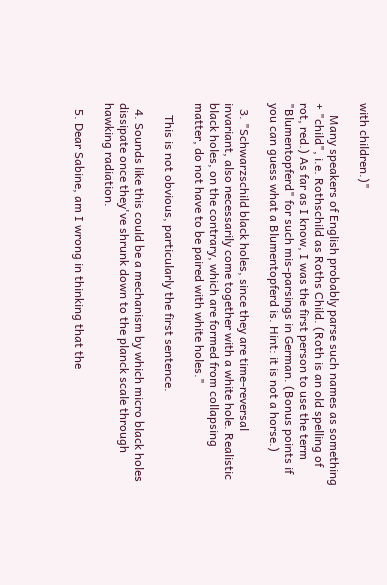with children.)"

    Many speakers of English probably parse such names as something + "child", i.e. Rothschild as Roths Child. (Roth is an old spelling of rot, red.) As far as I know, I was the first person to use the term "Blumentopferd" for such mis-parsings in German. (Bonus points if you can guess what a Blumentopferd is. Hint: it is not a horse.)

  3. "Schwarzschild black holes, since they are time-reversal invariant, also necessarily come together with a white hole. Realistic black holes, on the contrary, which are formed from collapsing matter, do not have to be paired with white holes."

    This is not obvious, particularly the first sentence.

  4. Sounds like this could be a mechanism by which micro black holes dissipate once they've shrunk down to the planck scale through hawking radiation.

  5. Dear Sabine, am I wrong in thinking that the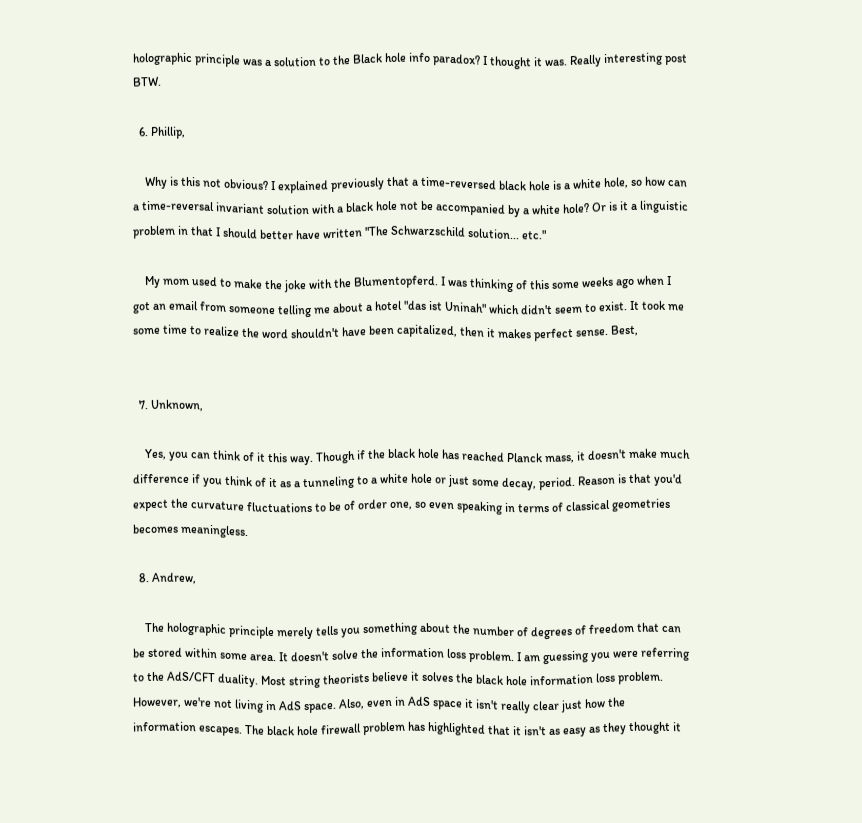holographic principle was a solution to the Black hole info paradox? I thought it was. Really interesting post BTW.

  6. Phillip,

    Why is this not obvious? I explained previously that a time-reversed black hole is a white hole, so how can a time-reversal invariant solution with a black hole not be accompanied by a white hole? Or is it a linguistic problem in that I should better have written "The Schwarzschild solution... etc."

    My mom used to make the joke with the Blumentopferd. I was thinking of this some weeks ago when I got an email from someone telling me about a hotel "das ist Uninah" which didn't seem to exist. It took me some time to realize the word shouldn't have been capitalized, then it makes perfect sense. Best,


  7. Unknown,

    Yes, you can think of it this way. Though if the black hole has reached Planck mass, it doesn't make much difference if you think of it as a tunneling to a white hole or just some decay, period. Reason is that you'd expect the curvature fluctuations to be of order one, so even speaking in terms of classical geometries becomes meaningless.

  8. Andrew,

    The holographic principle merely tells you something about the number of degrees of freedom that can be stored within some area. It doesn't solve the information loss problem. I am guessing you were referring to the AdS/CFT duality. Most string theorists believe it solves the black hole information loss problem. However, we're not living in AdS space. Also, even in AdS space it isn't really clear just how the information escapes. The black hole firewall problem has highlighted that it isn't as easy as they thought it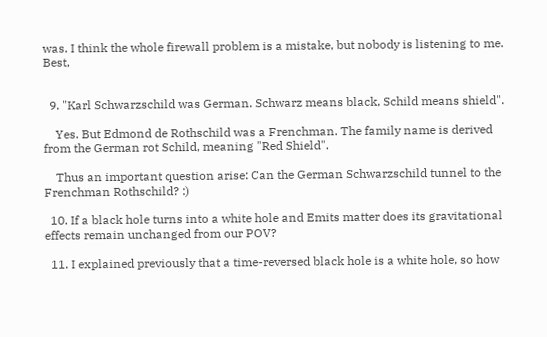was. I think the whole firewall problem is a mistake, but nobody is listening to me. Best,


  9. "Karl Schwarzschild was German. Schwarz means black, Schild means shield".

    Yes. But Edmond de Rothschild was a Frenchman. The family name is derived from the German rot Schild, meaning "Red Shield".

    Thus an important question arise: Can the German Schwarzschild tunnel to the Frenchman Rothschild? :)

  10. If a black hole turns into a white hole and Emits matter does its gravitational effects remain unchanged from our POV?

  11. I explained previously that a time-reversed black hole is a white hole, so how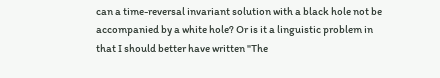can a time-reversal invariant solution with a black hole not be accompanied by a white hole? Or is it a linguistic problem in that I should better have written "The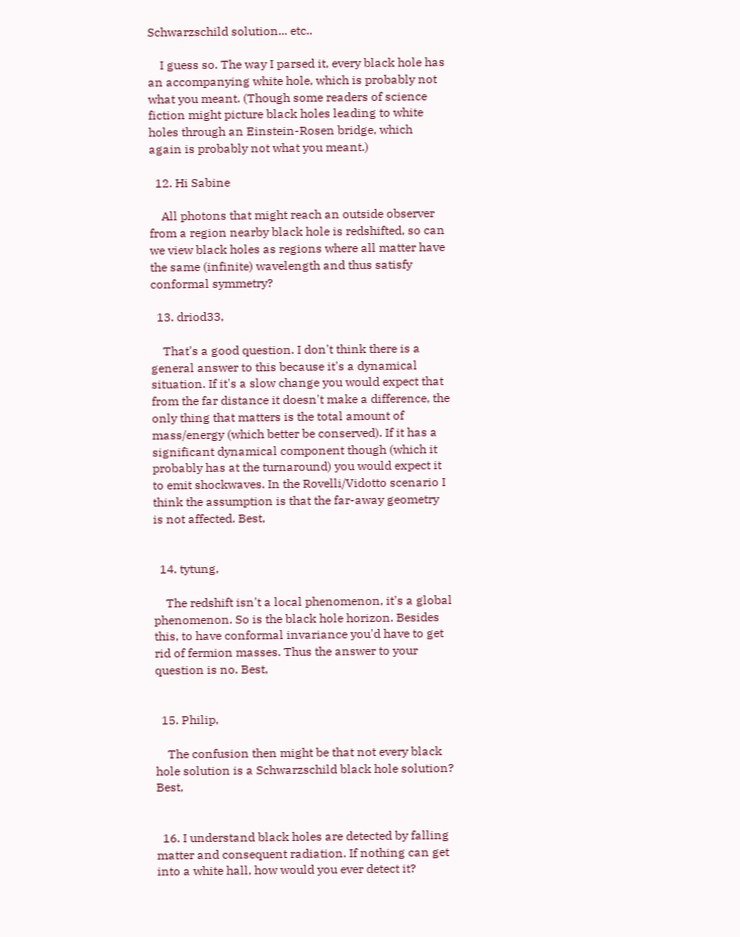Schwarzschild solution... etc..

    I guess so. The way I parsed it, every black hole has an accompanying white hole, which is probably not what you meant. (Though some readers of science fiction might picture black holes leading to white holes through an Einstein-Rosen bridge, which again is probably not what you meant.)

  12. Hi Sabine

    All photons that might reach an outside observer from a region nearby black hole is redshifted, so can we view black holes as regions where all matter have the same (infinite) wavelength and thus satisfy conformal symmetry?

  13. driod33,

    That's a good question. I don't think there is a general answer to this because it's a dynamical situation. If it's a slow change you would expect that from the far distance it doesn't make a difference, the only thing that matters is the total amount of mass/energy (which better be conserved). If it has a significant dynamical component though (which it probably has at the turnaround) you would expect it to emit shockwaves. In the Rovelli/Vidotto scenario I think the assumption is that the far-away geometry is not affected. Best,


  14. tytung,

    The redshift isn't a local phenomenon, it's a global phenomenon. So is the black hole horizon. Besides this, to have conformal invariance you'd have to get rid of fermion masses. Thus the answer to your question is no. Best,


  15. Philip,

    The confusion then might be that not every black hole solution is a Schwarzschild black hole solution? Best,


  16. I understand black holes are detected by falling matter and consequent radiation. If nothing can get into a white hall, how would you ever detect it?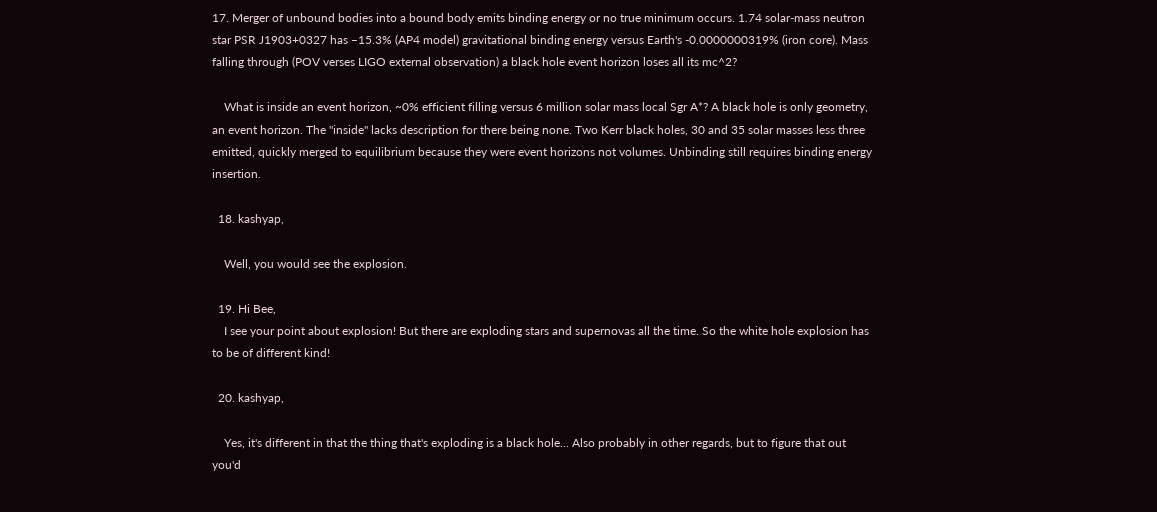17. Merger of unbound bodies into a bound body emits binding energy or no true minimum occurs. 1.74 solar-mass neutron star PSR J1903+0327 has –15.3% (AP4 model) gravitational binding energy versus Earth's -0.0000000319% (iron core). Mass falling through (POV verses LIGO external observation) a black hole event horizon loses all its mc^2?

    What is inside an event horizon, ~0% efficient filling versus 6 million solar mass local Sgr A*? A black hole is only geometry, an event horizon. The "inside" lacks description for there being none. Two Kerr black holes, 30 and 35 solar masses less three emitted, quickly merged to equilibrium because they were event horizons not volumes. Unbinding still requires binding energy insertion.

  18. kashyap,

    Well, you would see the explosion.

  19. Hi Bee,
    I see your point about explosion! But there are exploding stars and supernovas all the time. So the white hole explosion has to be of different kind!

  20. kashyap,

    Yes, it's different in that the thing that's exploding is a black hole... Also probably in other regards, but to figure that out you'd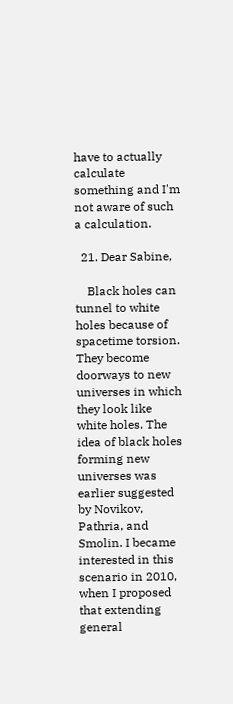have to actually calculate something and I'm not aware of such a calculation.

  21. Dear Sabine,

    Black holes can tunnel to white holes because of spacetime torsion. They become doorways to new universes in which they look like white holes. The idea of black holes forming new universes was earlier suggested by Novikov, Pathria, and Smolin. I became interested in this scenario in 2010, when I proposed that extending general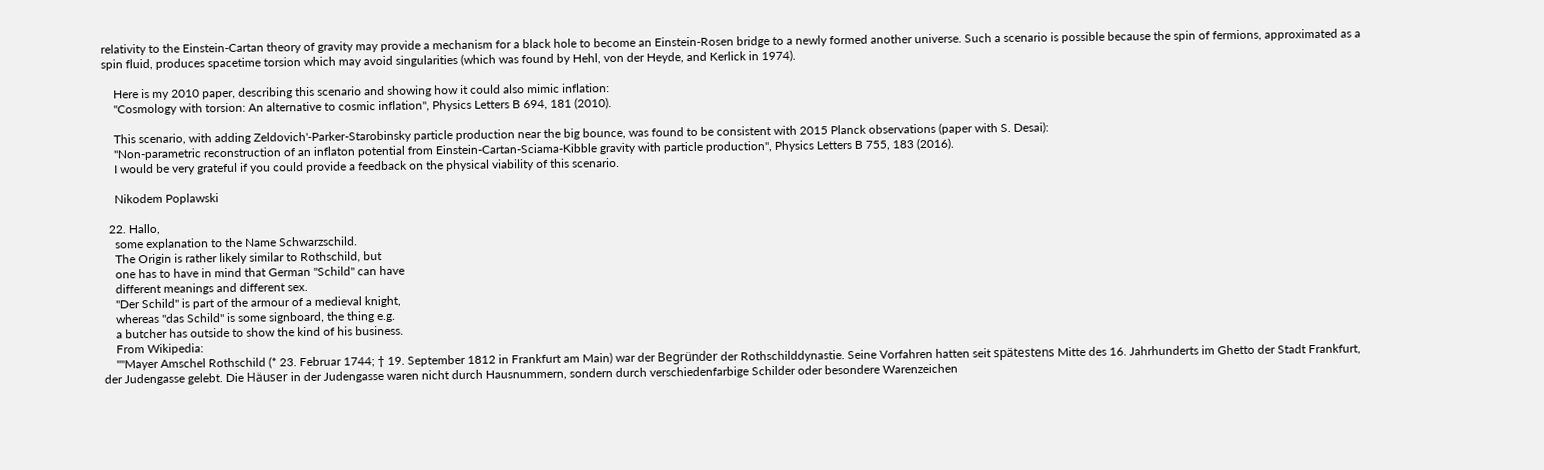relativity to the Einstein-Cartan theory of gravity may provide a mechanism for a black hole to become an Einstein-Rosen bridge to a newly formed another universe. Such a scenario is possible because the spin of fermions, approximated as a spin fluid, produces spacetime torsion which may avoid singularities (which was found by Hehl, von der Heyde, and Kerlick in 1974).

    Here is my 2010 paper, describing this scenario and showing how it could also mimic inflation:
    "Cosmology with torsion: An alternative to cosmic inflation", Physics Letters B 694, 181 (2010).

    This scenario, with adding Zeldovich'-Parker-Starobinsky particle production near the big bounce, was found to be consistent with 2015 Planck observations (paper with S. Desai):
    "Non-parametric reconstruction of an inflaton potential from Einstein-Cartan-Sciama-Kibble gravity with particle production", Physics Letters B 755, 183 (2016).
    I would be very grateful if you could provide a feedback on the physical viability of this scenario.

    Nikodem Poplawski

  22. Hallo,
    some explanation to the Name Schwarzschild.
    The Origin is rather likely similar to Rothschild, but
    one has to have in mind that German "Schild" can have
    different meanings and different sex.
    "Der Schild" is part of the armour of a medieval knight,
    whereas "das Schild" is some signboard, the thing e.g.
    a butcher has outside to show the kind of his business.
    From Wikipedia:
    ""Mayer Amschel Rothschild (* 23. Februar 1744; † 19. September 1812 in Frankfurt am Main) war der Begründer der Rothschilddynastie. Seine Vorfahren hatten seit spätestens Mitte des 16. Jahrhunderts im Ghetto der Stadt Frankfurt, der Judengasse gelebt. Die Häuser in der Judengasse waren nicht durch Hausnummern, sondern durch verschiedenfarbige Schilder oder besondere Warenzeichen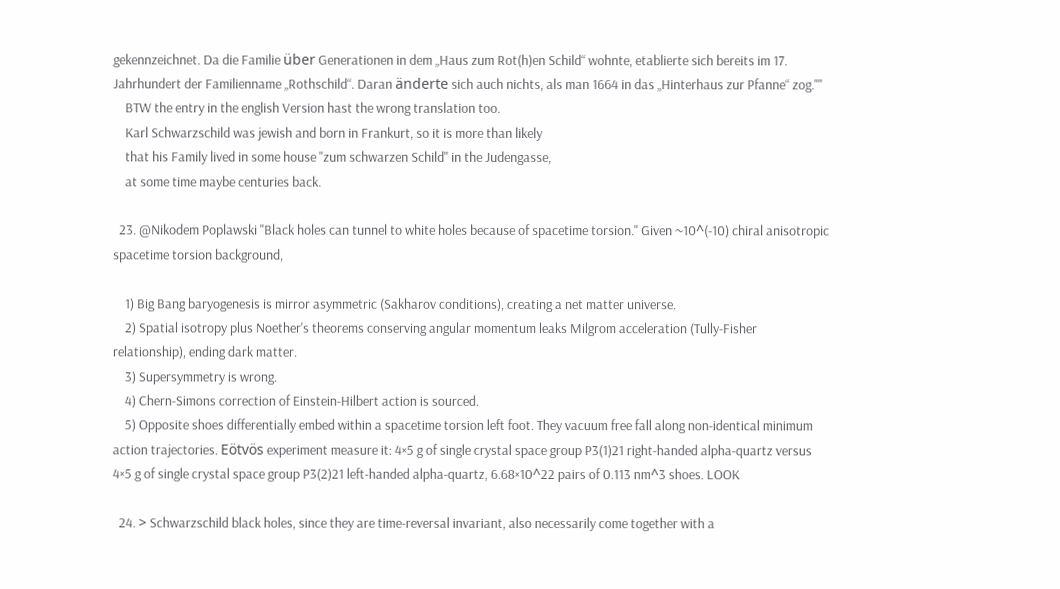gekennzeichnet. Da die Familie über Generationen in dem „Haus zum Rot(h)en Schild“ wohnte, etablierte sich bereits im 17. Jahrhundert der Familienname „Rothschild“. Daran änderte sich auch nichts, als man 1664 in das „Hinterhaus zur Pfanne“ zog.""
    BTW the entry in the english Version hast the wrong translation too.
    Karl Schwarzschild was jewish and born in Frankurt, so it is more than likely
    that his Family lived in some house "zum schwarzen Schild" in the Judengasse,
    at some time maybe centuries back.

  23. @Nikodem Poplawski "Black holes can tunnel to white holes because of spacetime torsion." Given ~10^(-10) chiral anisotropic spacetime torsion background,

    1) Big Bang baryogenesis is mirror asymmetric (Sakharov conditions), creating a net matter universe.
    2) Spatial isotropy plus Noether's theorems conserving angular momentum leaks Milgrom acceleration (Tully-Fisher relationship), ending dark matter.
    3) Supersymmetry is wrong.
    4) Chern-Simons correction of Einstein-Hilbert action is sourced.
    5) Opposite shoes differentially embed within a spacetime torsion left foot. They vacuum free fall along non-identical minimum action trajectories. Eötvös experiment measure it: 4×5 g of single crystal space group P3(1)21 right-handed alpha-quartz versus 4×5 g of single crystal space group P3(2)21 left-handed alpha-quartz, 6.68×10^22 pairs of 0.113 nm^3 shoes. LOOK

  24. > Schwarzschild black holes, since they are time-reversal invariant, also necessarily come together with a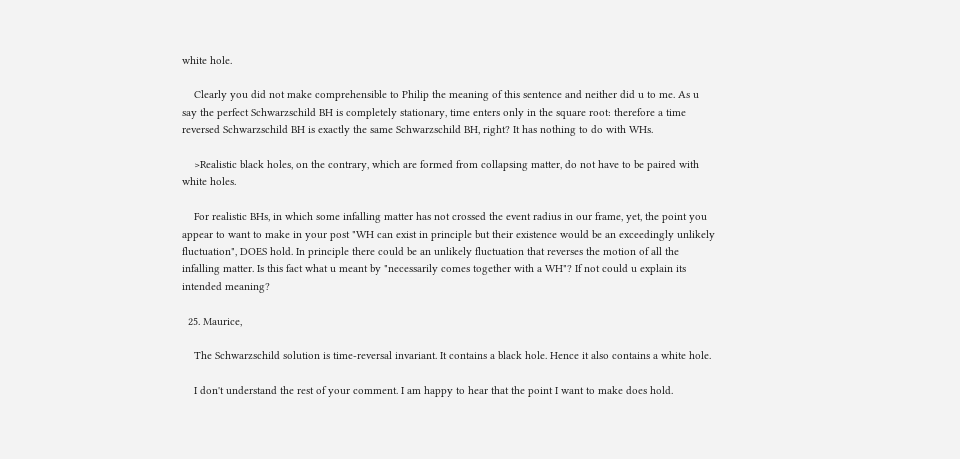white hole.

    Clearly you did not make comprehensible to Philip the meaning of this sentence and neither did u to me. As u say the perfect Schwarzschild BH is completely stationary, time enters only in the square root: therefore a time reversed Schwarzschild BH is exactly the same Schwarzschild BH, right? It has nothing to do with WHs.

    >Realistic black holes, on the contrary, which are formed from collapsing matter, do not have to be paired with white holes.

    For realistic BHs, in which some infalling matter has not crossed the event radius in our frame, yet, the point you appear to want to make in your post "WH can exist in principle but their existence would be an exceedingly unlikely fluctuation", DOES hold. In principle there could be an unlikely fluctuation that reverses the motion of all the infalling matter. Is this fact what u meant by "necessarily comes together with a WH"? If not could u explain its intended meaning?

  25. Maurice,

    The Schwarzschild solution is time-reversal invariant. It contains a black hole. Hence it also contains a white hole.

    I don't understand the rest of your comment. I am happy to hear that the point I want to make does hold.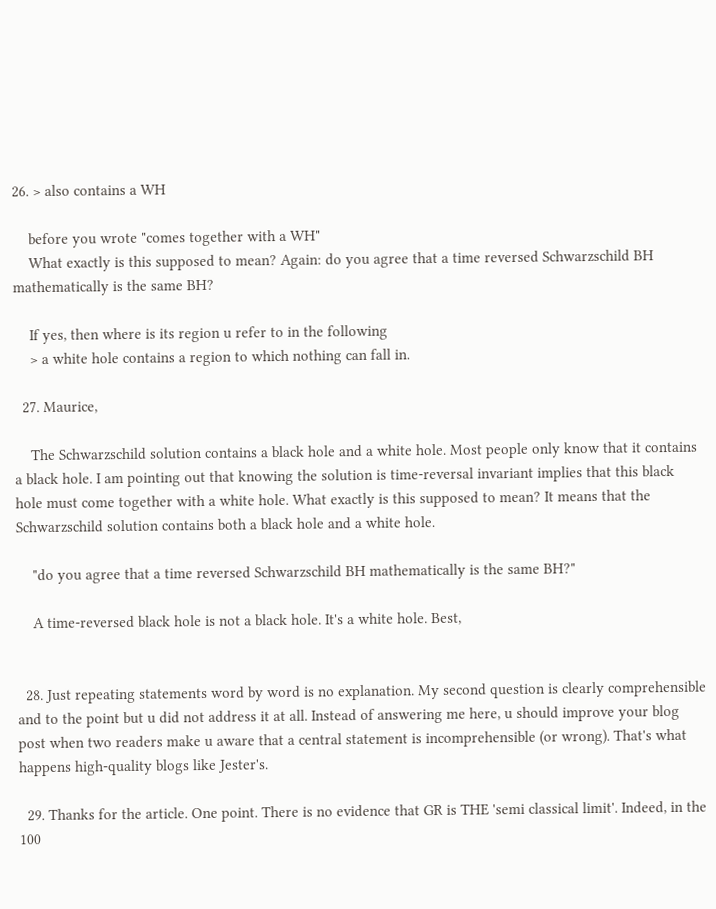26. > also contains a WH

    before you wrote "comes together with a WH"
    What exactly is this supposed to mean? Again: do you agree that a time reversed Schwarzschild BH mathematically is the same BH?

    If yes, then where is its region u refer to in the following
    > a white hole contains a region to which nothing can fall in.

  27. Maurice,

    The Schwarzschild solution contains a black hole and a white hole. Most people only know that it contains a black hole. I am pointing out that knowing the solution is time-reversal invariant implies that this black hole must come together with a white hole. What exactly is this supposed to mean? It means that the Schwarzschild solution contains both a black hole and a white hole.

    "do you agree that a time reversed Schwarzschild BH mathematically is the same BH?"

    A time-reversed black hole is not a black hole. It's a white hole. Best,


  28. Just repeating statements word by word is no explanation. My second question is clearly comprehensible and to the point but u did not address it at all. Instead of answering me here, u should improve your blog post when two readers make u aware that a central statement is incomprehensible (or wrong). That's what happens high-quality blogs like Jester's.

  29. Thanks for the article. One point. There is no evidence that GR is THE 'semi classical limit'. Indeed, in the 100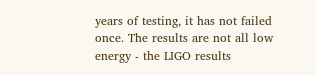years of testing, it has not failed once. The results are not all low energy - the LIGO results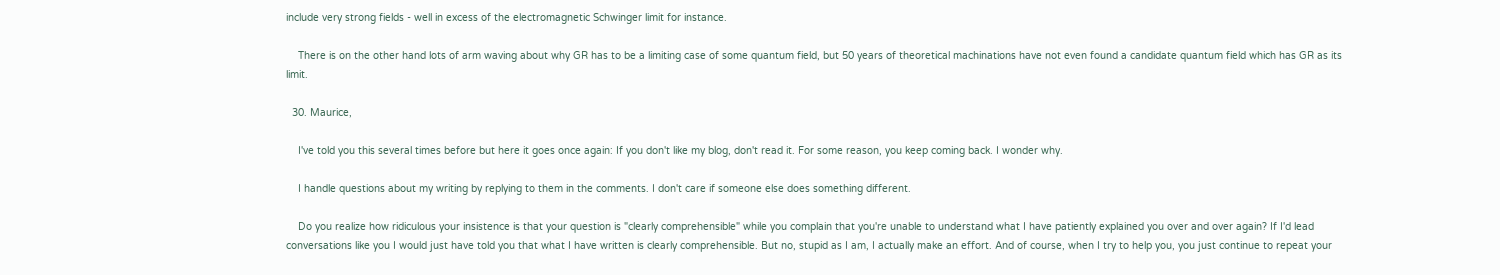include very strong fields - well in excess of the electromagnetic Schwinger limit for instance.

    There is on the other hand lots of arm waving about why GR has to be a limiting case of some quantum field, but 50 years of theoretical machinations have not even found a candidate quantum field which has GR as its limit.

  30. Maurice,

    I've told you this several times before but here it goes once again: If you don't like my blog, don't read it. For some reason, you keep coming back. I wonder why.

    I handle questions about my writing by replying to them in the comments. I don't care if someone else does something different.

    Do you realize how ridiculous your insistence is that your question is "clearly comprehensible" while you complain that you're unable to understand what I have patiently explained you over and over again? If I'd lead conversations like you I would just have told you that what I have written is clearly comprehensible. But no, stupid as I am, I actually make an effort. And of course, when I try to help you, you just continue to repeat your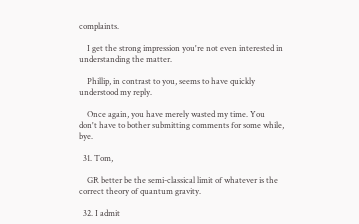complaints.

    I get the strong impression you're not even interested in understanding the matter.

    Phillip, in contrast to you, seems to have quickly understood my reply.

    Once again, you have merely wasted my time. You don't have to bother submitting comments for some while, bye.

  31. Tom,

    GR better be the semi-classical limit of whatever is the correct theory of quantum gravity.

  32. I admit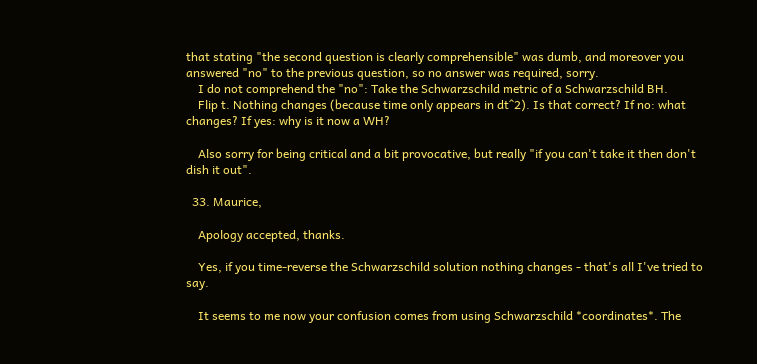that stating "the second question is clearly comprehensible" was dumb, and moreover you answered "no" to the previous question, so no answer was required, sorry.
    I do not comprehend the "no": Take the Schwarzschild metric of a Schwarzschild BH.
    Flip t. Nothing changes (because time only appears in dt^2). Is that correct? If no: what changes? If yes: why is it now a WH?

    Also sorry for being critical and a bit provocative, but really "if you can't take it then don't dish it out".

  33. Maurice,

    Apology accepted, thanks.

    Yes, if you time-reverse the Schwarzschild solution nothing changes - that's all I've tried to say.

    It seems to me now your confusion comes from using Schwarzschild *coordinates*. The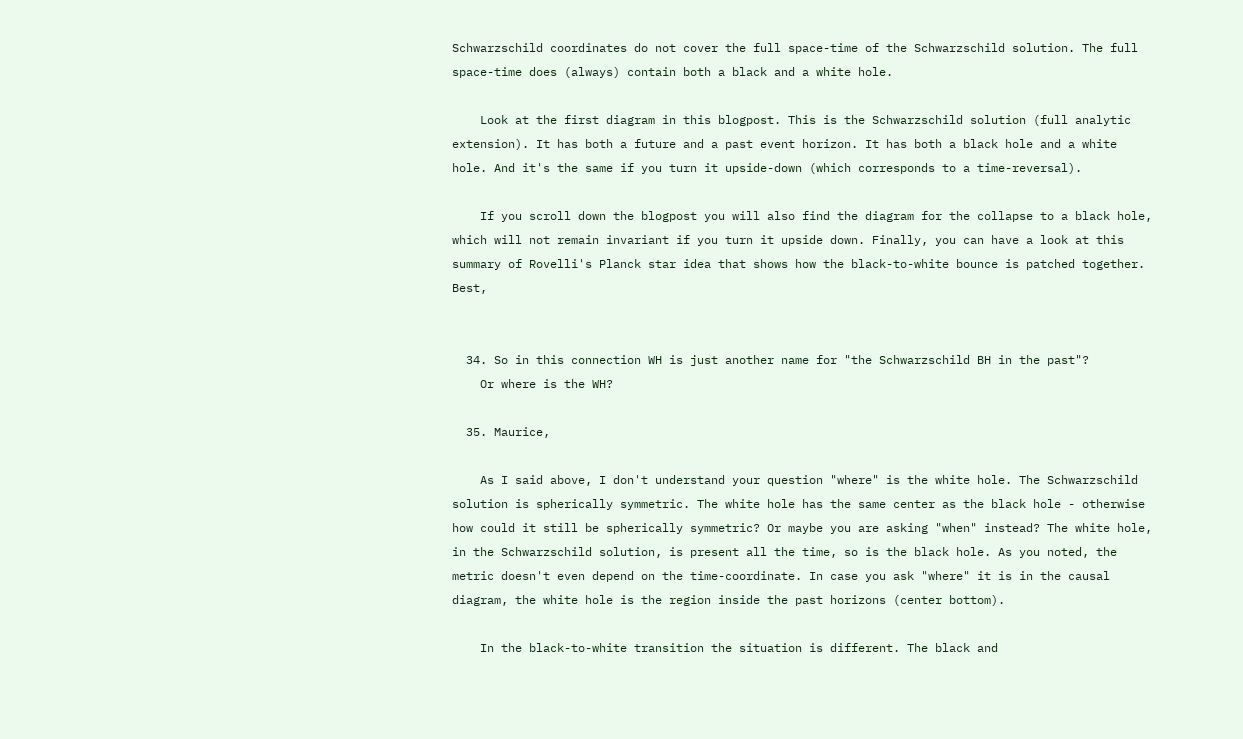Schwarzschild coordinates do not cover the full space-time of the Schwarzschild solution. The full space-time does (always) contain both a black and a white hole.

    Look at the first diagram in this blogpost. This is the Schwarzschild solution (full analytic extension). It has both a future and a past event horizon. It has both a black hole and a white hole. And it's the same if you turn it upside-down (which corresponds to a time-reversal).

    If you scroll down the blogpost you will also find the diagram for the collapse to a black hole, which will not remain invariant if you turn it upside down. Finally, you can have a look at this summary of Rovelli's Planck star idea that shows how the black-to-white bounce is patched together. Best,


  34. So in this connection WH is just another name for "the Schwarzschild BH in the past"?
    Or where is the WH?

  35. Maurice,

    As I said above, I don't understand your question "where" is the white hole. The Schwarzschild solution is spherically symmetric. The white hole has the same center as the black hole - otherwise how could it still be spherically symmetric? Or maybe you are asking "when" instead? The white hole, in the Schwarzschild solution, is present all the time, so is the black hole. As you noted, the metric doesn't even depend on the time-coordinate. In case you ask "where" it is in the causal diagram, the white hole is the region inside the past horizons (center bottom).

    In the black-to-white transition the situation is different. The black and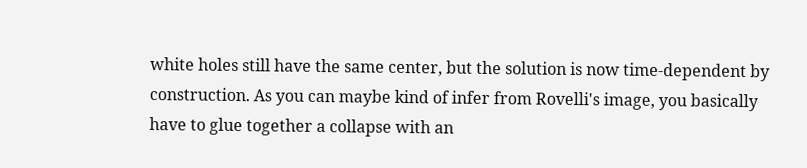white holes still have the same center, but the solution is now time-dependent by construction. As you can maybe kind of infer from Rovelli's image, you basically have to glue together a collapse with an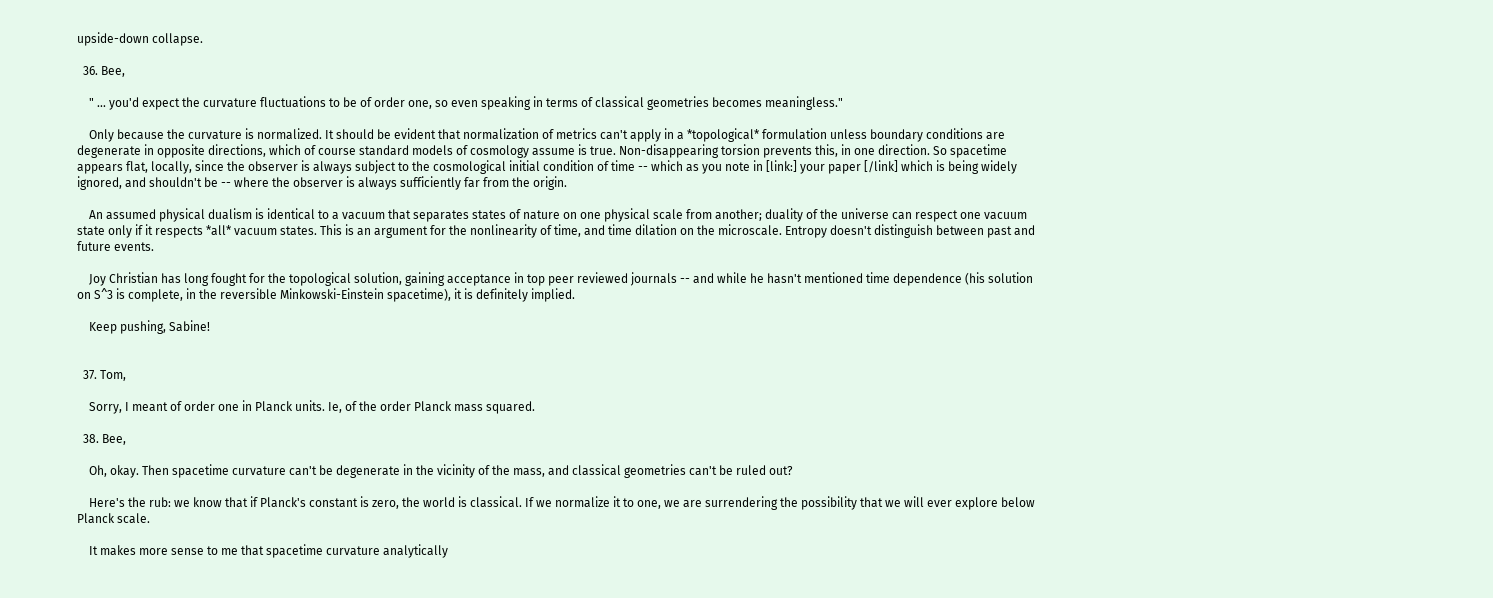upside-down collapse.

  36. Bee,

    " ... you'd expect the curvature fluctuations to be of order one, so even speaking in terms of classical geometries becomes meaningless."

    Only because the curvature is normalized. It should be evident that normalization of metrics can't apply in a *topological* formulation unless boundary conditions are degenerate in opposite directions, which of course standard models of cosmology assume is true. Non-disappearing torsion prevents this, in one direction. So spacetime appears flat, locally, since the observer is always subject to the cosmological initial condition of time -- which as you note in [link:] your paper [/link] which is being widely ignored, and shouldn't be -- where the observer is always sufficiently far from the origin.

    An assumed physical dualism is identical to a vacuum that separates states of nature on one physical scale from another; duality of the universe can respect one vacuum state only if it respects *all* vacuum states. This is an argument for the nonlinearity of time, and time dilation on the microscale. Entropy doesn't distinguish between past and future events.

    Joy Christian has long fought for the topological solution, gaining acceptance in top peer reviewed journals -- and while he hasn't mentioned time dependence (his solution on S^3 is complete, in the reversible Minkowski-Einstein spacetime), it is definitely implied.

    Keep pushing, Sabine!


  37. Tom,

    Sorry, I meant of order one in Planck units. Ie, of the order Planck mass squared.

  38. Bee,

    Oh, okay. Then spacetime curvature can't be degenerate in the vicinity of the mass, and classical geometries can't be ruled out?

    Here's the rub: we know that if Planck's constant is zero, the world is classical. If we normalize it to one, we are surrendering the possibility that we will ever explore below Planck scale.

    It makes more sense to me that spacetime curvature analytically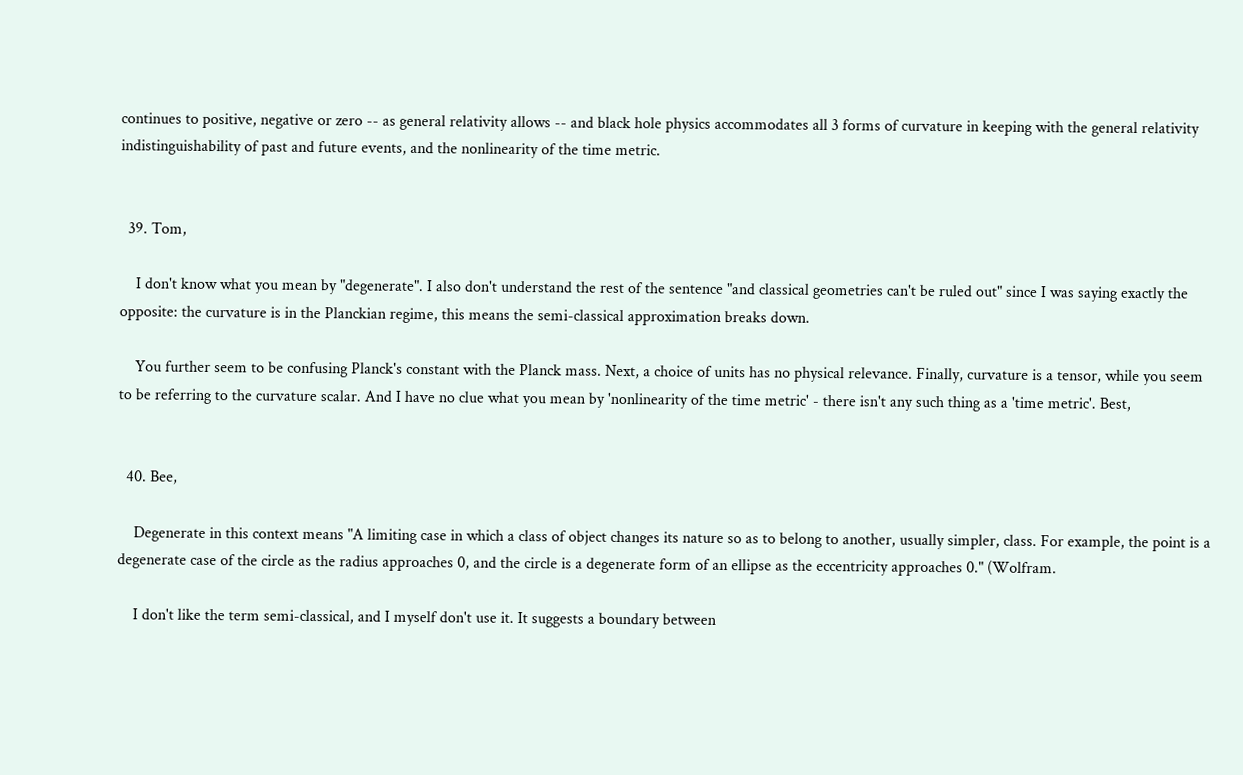continues to positive, negative or zero -- as general relativity allows -- and black hole physics accommodates all 3 forms of curvature in keeping with the general relativity indistinguishability of past and future events, and the nonlinearity of the time metric.


  39. Tom,

    I don't know what you mean by "degenerate". I also don't understand the rest of the sentence "and classical geometries can't be ruled out" since I was saying exactly the opposite: the curvature is in the Planckian regime, this means the semi-classical approximation breaks down.

    You further seem to be confusing Planck's constant with the Planck mass. Next, a choice of units has no physical relevance. Finally, curvature is a tensor, while you seem to be referring to the curvature scalar. And I have no clue what you mean by 'nonlinearity of the time metric' - there isn't any such thing as a 'time metric'. Best,


  40. Bee,

    Degenerate in this context means "A limiting case in which a class of object changes its nature so as to belong to another, usually simpler, class. For example, the point is a degenerate case of the circle as the radius approaches 0, and the circle is a degenerate form of an ellipse as the eccentricity approaches 0." (Wolfram.

    I don't like the term semi-classical, and I myself don't use it. It suggests a boundary between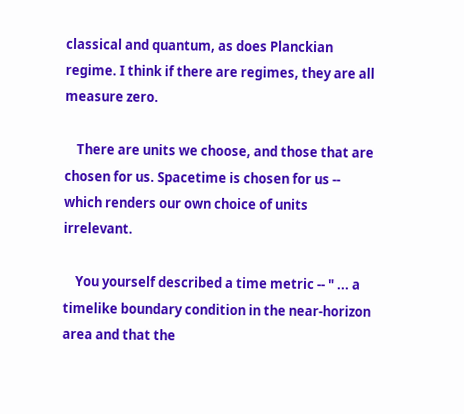classical and quantum, as does Planckian regime. I think if there are regimes, they are all measure zero.

    There are units we choose, and those that are chosen for us. Spacetime is chosen for us -- which renders our own choice of units irrelevant.

    You yourself described a time metric -- " ... a timelike boundary condition in the near-horizon area and that the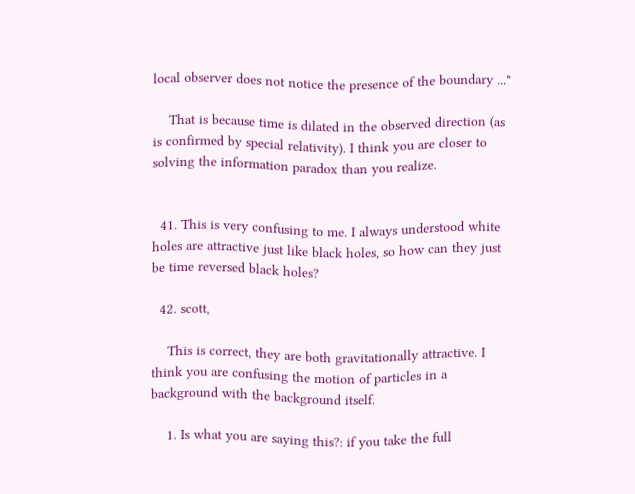local observer does not notice the presence of the boundary ..."

    That is because time is dilated in the observed direction (as is confirmed by special relativity). I think you are closer to solving the information paradox than you realize.


  41. This is very confusing to me. I always understood white holes are attractive just like black holes, so how can they just be time reversed black holes?

  42. scott,

    This is correct, they are both gravitationally attractive. I think you are confusing the motion of particles in a background with the background itself.

    1. Is what you are saying this?: if you take the full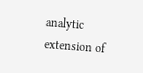analytic extension of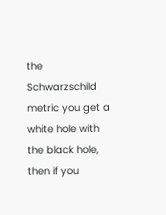the Schwarzschild metric you get a white hole with the black hole, then if you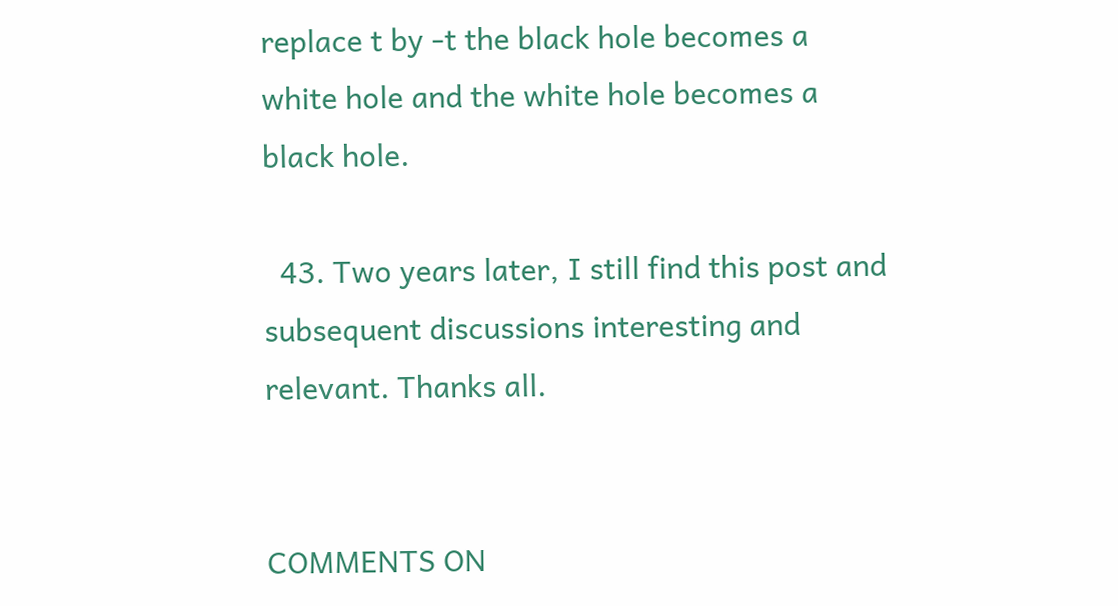replace t by -t the black hole becomes a white hole and the white hole becomes a black hole.

  43. Two years later, I still find this post and subsequent discussions interesting and relevant. Thanks all.


COMMENTS ON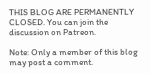THIS BLOG ARE PERMANENTLY CLOSED. You can join the discussion on Patreon.

Note: Only a member of this blog may post a comment.